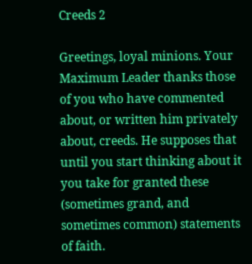Creeds 2

Greetings, loyal minions. Your Maximum Leader thanks those of you who have commented about, or written him privately about, creeds. He supposes that until you start thinking about it you take for granted these (sometimes grand, and sometimes common) statements of faith.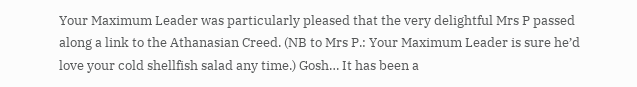Your Maximum Leader was particularly pleased that the very delightful Mrs P passed along a link to the Athanasian Creed. (NB to Mrs P.: Your Maximum Leader is sure he’d love your cold shellfish salad any time.) Gosh… It has been a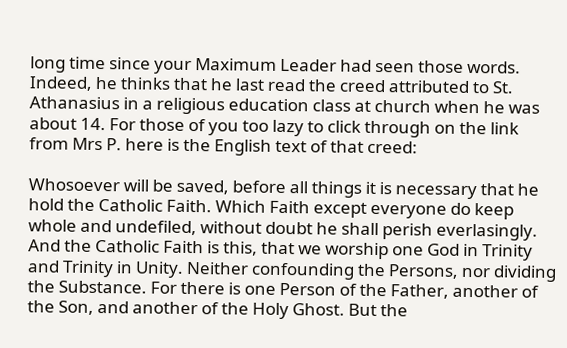long time since your Maximum Leader had seen those words. Indeed, he thinks that he last read the creed attributed to St. Athanasius in a religious education class at church when he was about 14. For those of you too lazy to click through on the link from Mrs P. here is the English text of that creed:

Whosoever will be saved, before all things it is necessary that he hold the Catholic Faith. Which Faith except everyone do keep whole and undefiled, without doubt he shall perish everlasingly. And the Catholic Faith is this, that we worship one God in Trinity and Trinity in Unity. Neither confounding the Persons, nor dividing the Substance. For there is one Person of the Father, another of the Son, and another of the Holy Ghost. But the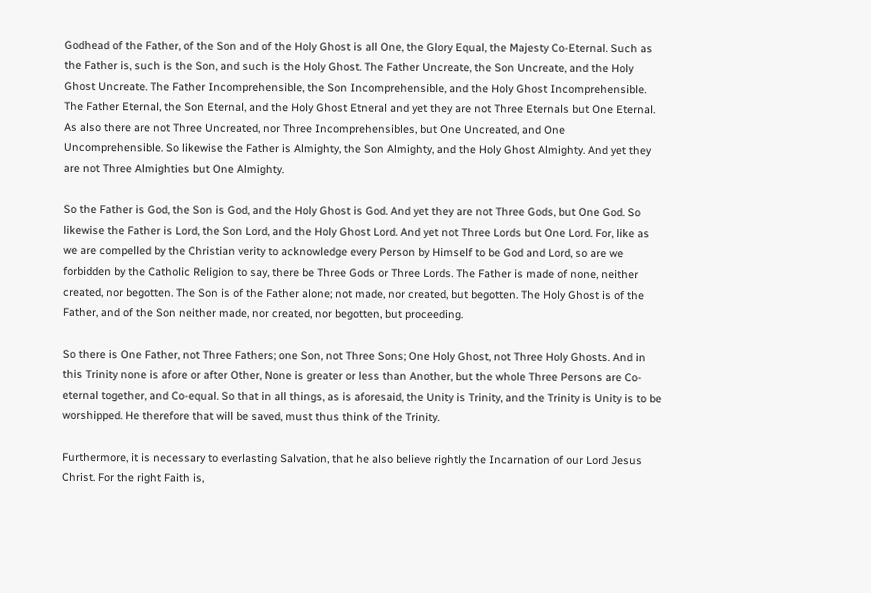Godhead of the Father, of the Son and of the Holy Ghost is all One, the Glory Equal, the Majesty Co-Eternal. Such as the Father is, such is the Son, and such is the Holy Ghost. The Father Uncreate, the Son Uncreate, and the Holy Ghost Uncreate. The Father Incomprehensible, the Son Incomprehensible, and the Holy Ghost Incomprehensible. The Father Eternal, the Son Eternal, and the Holy Ghost Etneral and yet they are not Three Eternals but One Eternal. As also there are not Three Uncreated, nor Three Incomprehensibles, but One Uncreated, and One Uncomprehensible. So likewise the Father is Almighty, the Son Almighty, and the Holy Ghost Almighty. And yet they are not Three Almighties but One Almighty.

So the Father is God, the Son is God, and the Holy Ghost is God. And yet they are not Three Gods, but One God. So likewise the Father is Lord, the Son Lord, and the Holy Ghost Lord. And yet not Three Lords but One Lord. For, like as we are compelled by the Christian verity to acknowledge every Person by Himself to be God and Lord, so are we forbidden by the Catholic Religion to say, there be Three Gods or Three Lords. The Father is made of none, neither created, nor begotten. The Son is of the Father alone; not made, nor created, but begotten. The Holy Ghost is of the Father, and of the Son neither made, nor created, nor begotten, but proceeding.

So there is One Father, not Three Fathers; one Son, not Three Sons; One Holy Ghost, not Three Holy Ghosts. And in this Trinity none is afore or after Other, None is greater or less than Another, but the whole Three Persons are Co-eternal together, and Co-equal. So that in all things, as is aforesaid, the Unity is Trinity, and the Trinity is Unity is to be worshipped. He therefore that will be saved, must thus think of the Trinity.

Furthermore, it is necessary to everlasting Salvation, that he also believe rightly the Incarnation of our Lord Jesus Christ. For the right Faith is,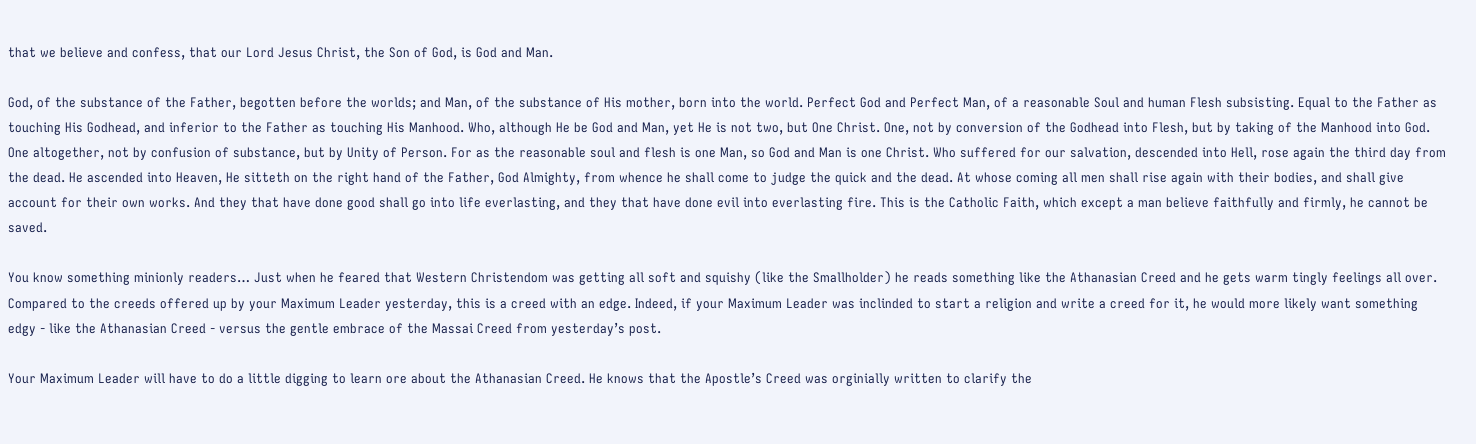that we believe and confess, that our Lord Jesus Christ, the Son of God, is God and Man.

God, of the substance of the Father, begotten before the worlds; and Man, of the substance of His mother, born into the world. Perfect God and Perfect Man, of a reasonable Soul and human Flesh subsisting. Equal to the Father as touching His Godhead, and inferior to the Father as touching His Manhood. Who, although He be God and Man, yet He is not two, but One Christ. One, not by conversion of the Godhead into Flesh, but by taking of the Manhood into God. One altogether, not by confusion of substance, but by Unity of Person. For as the reasonable soul and flesh is one Man, so God and Man is one Christ. Who suffered for our salvation, descended into Hell, rose again the third day from the dead. He ascended into Heaven, He sitteth on the right hand of the Father, God Almighty, from whence he shall come to judge the quick and the dead. At whose coming all men shall rise again with their bodies, and shall give account for their own works. And they that have done good shall go into life everlasting, and they that have done evil into everlasting fire. This is the Catholic Faith, which except a man believe faithfully and firmly, he cannot be saved.

You know something minionly readers… Just when he feared that Western Christendom was getting all soft and squishy (like the Smallholder) he reads something like the Athanasian Creed and he gets warm tingly feelings all over. Compared to the creeds offered up by your Maximum Leader yesterday, this is a creed with an edge. Indeed, if your Maximum Leader was inclinded to start a religion and write a creed for it, he would more likely want something edgy - like the Athanasian Creed - versus the gentle embrace of the Massai Creed from yesterday’s post.

Your Maximum Leader will have to do a little digging to learn ore about the Athanasian Creed. He knows that the Apostle’s Creed was orginially written to clarify the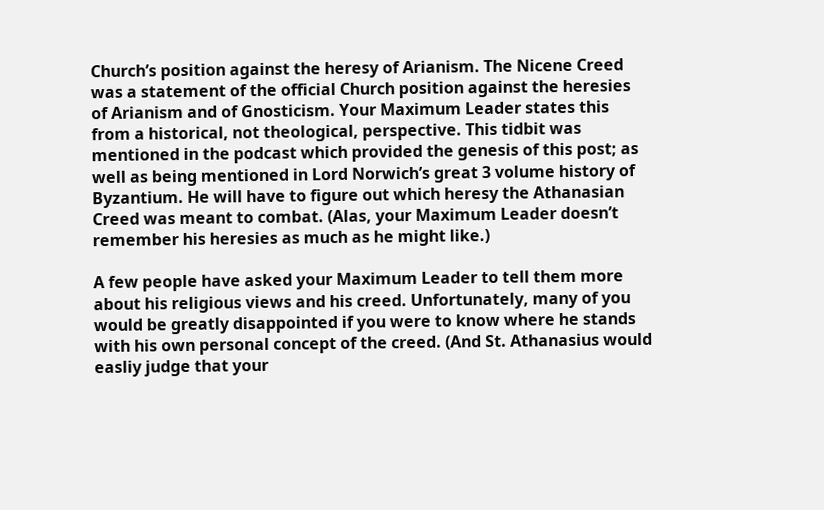Church’s position against the heresy of Arianism. The Nicene Creed was a statement of the official Church position against the heresies of Arianism and of Gnosticism. Your Maximum Leader states this from a historical, not theological, perspective. This tidbit was mentioned in the podcast which provided the genesis of this post; as well as being mentioned in Lord Norwich’s great 3 volume history of Byzantium. He will have to figure out which heresy the Athanasian Creed was meant to combat. (Alas, your Maximum Leader doesn’t remember his heresies as much as he might like.)

A few people have asked your Maximum Leader to tell them more about his religious views and his creed. Unfortunately, many of you would be greatly disappointed if you were to know where he stands with his own personal concept of the creed. (And St. Athanasius would easliy judge that your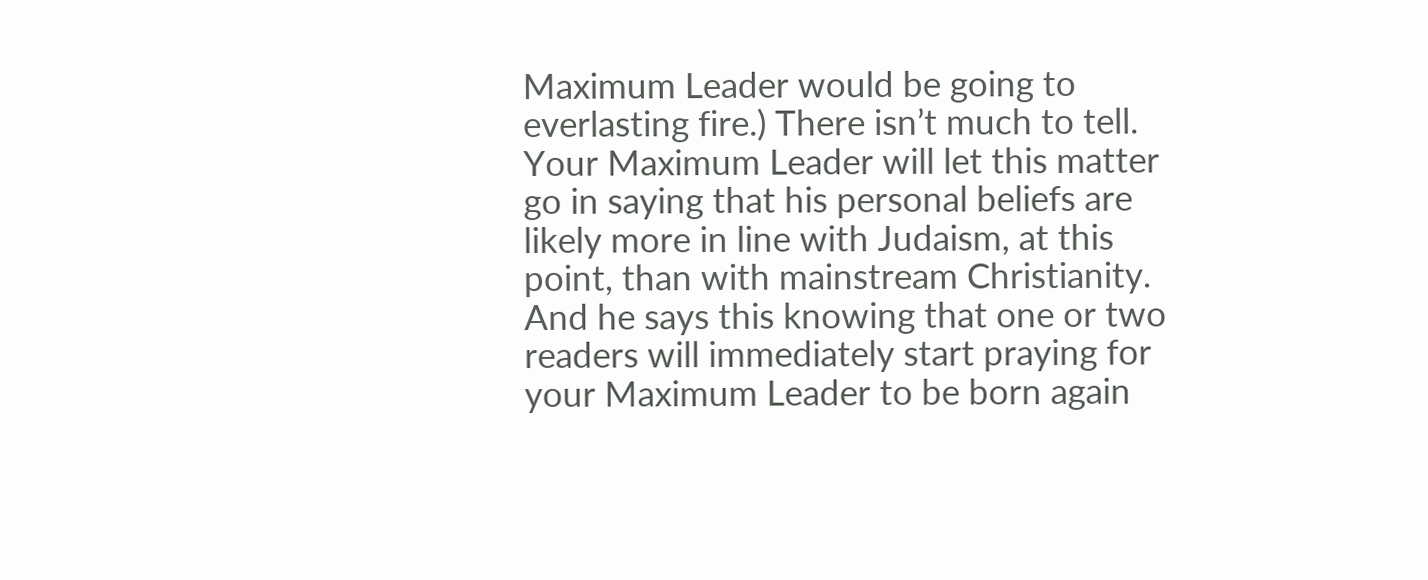Maximum Leader would be going to everlasting fire.) There isn’t much to tell. Your Maximum Leader will let this matter go in saying that his personal beliefs are likely more in line with Judaism, at this point, than with mainstream Christianity. And he says this knowing that one or two readers will immediately start praying for your Maximum Leader to be born again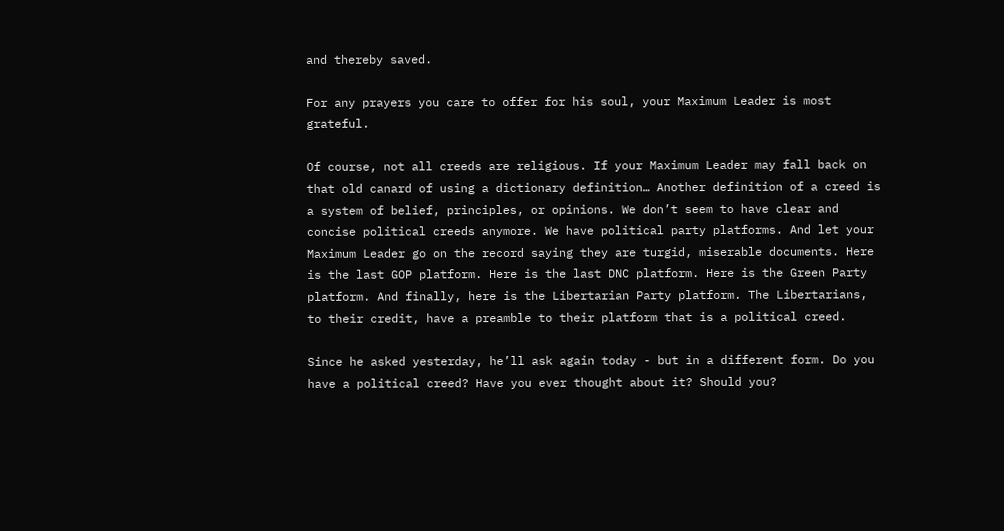and thereby saved.

For any prayers you care to offer for his soul, your Maximum Leader is most grateful.

Of course, not all creeds are religious. If your Maximum Leader may fall back on that old canard of using a dictionary definition… Another definition of a creed is a system of belief, principles, or opinions. We don’t seem to have clear and concise political creeds anymore. We have political party platforms. And let your Maximum Leader go on the record saying they are turgid, miserable documents. Here is the last GOP platform. Here is the last DNC platform. Here is the Green Party platform. And finally, here is the Libertarian Party platform. The Libertarians, to their credit, have a preamble to their platform that is a political creed.

Since he asked yesterday, he’ll ask again today - but in a different form. Do you have a political creed? Have you ever thought about it? Should you?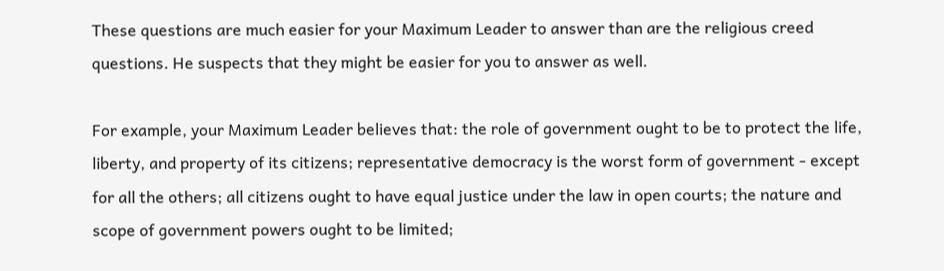These questions are much easier for your Maximum Leader to answer than are the religious creed questions. He suspects that they might be easier for you to answer as well.

For example, your Maximum Leader believes that: the role of government ought to be to protect the life, liberty, and property of its citizens; representative democracy is the worst form of government - except for all the others; all citizens ought to have equal justice under the law in open courts; the nature and scope of government powers ought to be limited;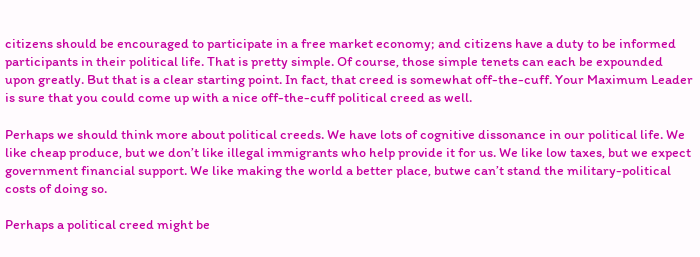citizens should be encouraged to participate in a free market economy; and citizens have a duty to be informed participants in their political life. That is pretty simple. Of course, those simple tenets can each be expounded upon greatly. But that is a clear starting point. In fact, that creed is somewhat off-the-cuff. Your Maximum Leader is sure that you could come up with a nice off-the-cuff political creed as well.

Perhaps we should think more about political creeds. We have lots of cognitive dissonance in our political life. We like cheap produce, but we don’t like illegal immigrants who help provide it for us. We like low taxes, but we expect government financial support. We like making the world a better place, butwe can’t stand the military-political costs of doing so.

Perhaps a political creed might be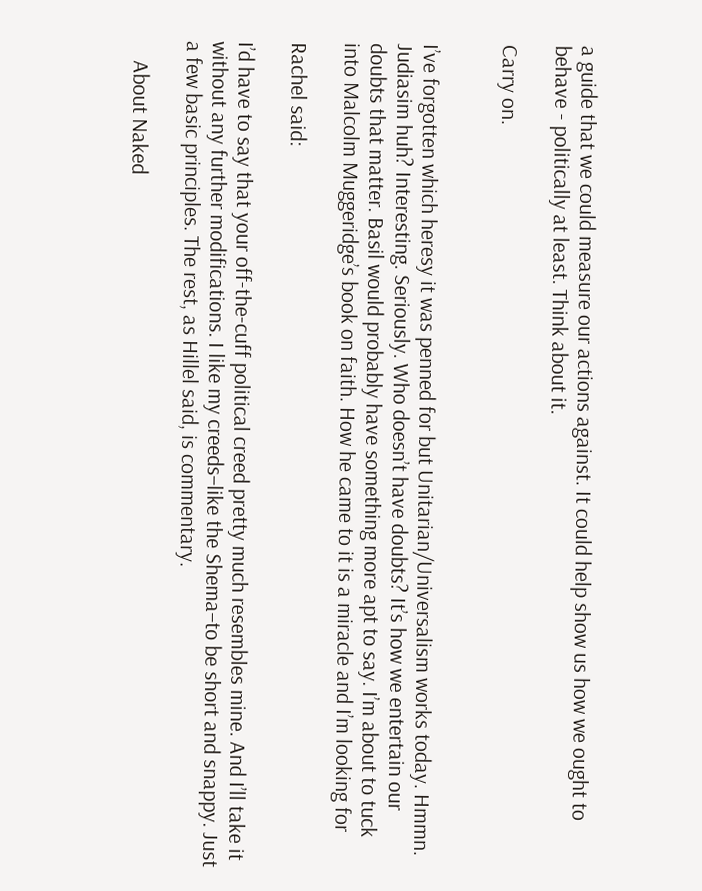a guide that we could measure our actions against. It could help show us how we ought to behave - politically at least. Think about it.

Carry on.


I’ve forgotten which heresy it was penned for but Unitarian/Universalism works today. Hmmn. Judiasim huh? Interesting. Seriously. Who doesn’t have doubts? It’s how we entertain our doubts that matter. Basil would probably have something more apt to say. I’m about to tuck into Malcolm Muggeridge’s book on faith. How he came to it is a miracle and I’m looking for

Rachel said:

I’d have to say that your off-the-cuff political creed pretty much resembles mine. And I’ll take it without any further modifications. I like my creeds–like the Shema–to be short and snappy. Just a few basic principles. The rest, as Hillel said, is commentary.

    About Naked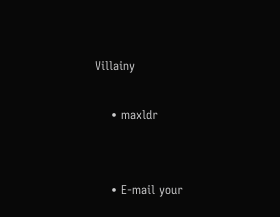Villainy

    • maxldr


    • E-mail your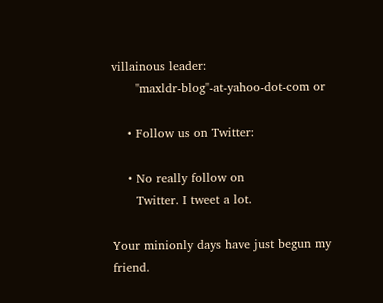villainous leader:
      "maxldr-blog"-at-yahoo-dot-com or

    • Follow us on Twitter:

    • No really follow on
      Twitter. I tweet a lot.

Your minionly days have just begun my friend.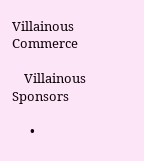Villainous Commerce

    Villainous Sponsors

      •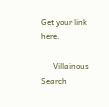Get your link here.

      Villainous Search